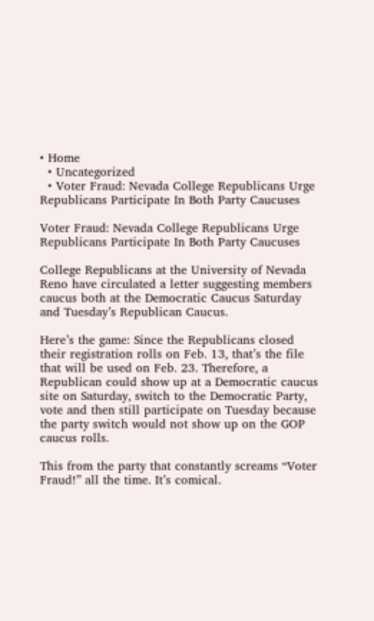• Home
  • Uncategorized
  • Voter Fraud: Nevada College Republicans Urge Republicans Participate In Both Party Caucuses

Voter Fraud: Nevada College Republicans Urge Republicans Participate In Both Party Caucuses

College Republicans at the University of Nevada Reno have circulated a letter suggesting members caucus both at the Democratic Caucus Saturday and Tuesday’s Republican Caucus.

Here’s the game: Since the Republicans closed their registration rolls on Feb. 13, that’s the file that will be used on Feb. 23. Therefore, a Republican could show up at a Democratic caucus site on Saturday, switch to the Democratic Party, vote and then still participate on Tuesday because the party switch would not show up on the GOP caucus rolls.

This from the party that constantly screams “Voter Fraud!” all the time. It’s comical.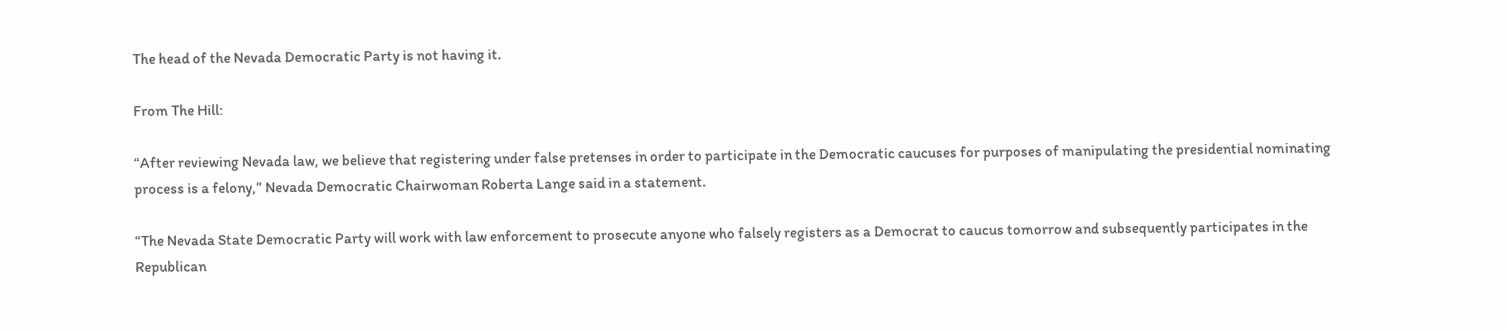The head of the Nevada Democratic Party is not having it.

From The Hill:

“After reviewing Nevada law, we believe that registering under false pretenses in order to participate in the Democratic caucuses for purposes of manipulating the presidential nominating process is a felony,” Nevada Democratic Chairwoman Roberta Lange said in a statement.

“The Nevada State Democratic Party will work with law enforcement to prosecute anyone who falsely registers as a Democrat to caucus tomorrow and subsequently participates in the Republican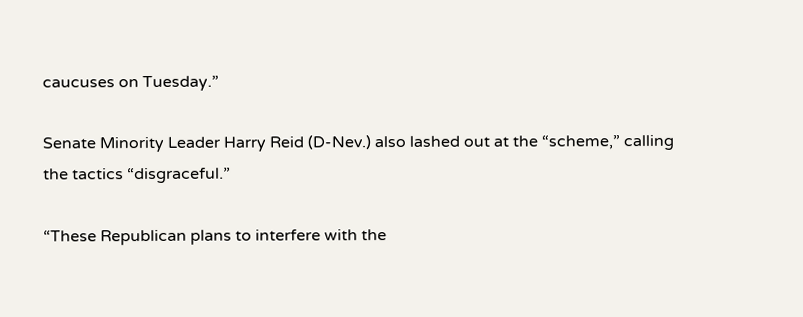caucuses on Tuesday.”

Senate Minority Leader Harry Reid (D-Nev.) also lashed out at the “scheme,” calling the tactics “disgraceful.”

“These Republican plans to interfere with the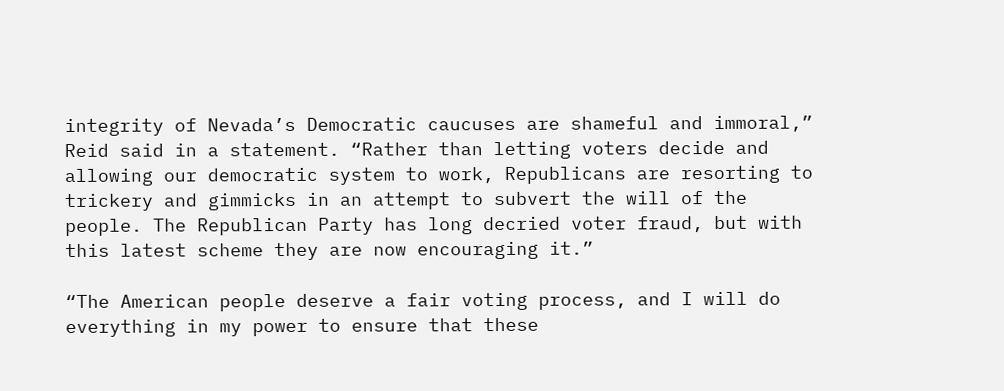integrity of Nevada’s Democratic caucuses are shameful and immoral,” Reid said in a statement. “Rather than letting voters decide and allowing our democratic system to work, Republicans are resorting to trickery and gimmicks in an attempt to subvert the will of the people. The Republican Party has long decried voter fraud, but with this latest scheme they are now encouraging it.”

“The American people deserve a fair voting process, and I will do everything in my power to ensure that these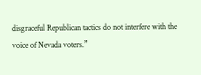disgraceful Republican tactics do not interfere with the voice of Nevada voters.”